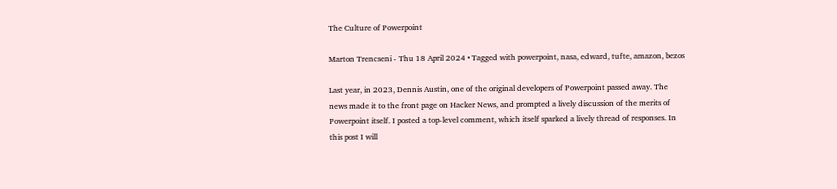The Culture of Powerpoint

Marton Trencseni - Thu 18 April 2024 • Tagged with powerpoint, nasa, edward, tufte, amazon, bezos

Last year, in 2023, Dennis Austin, one of the original developers of Powerpoint passed away. The news made it to the front page on Hacker News, and prompted a lively discussion of the merits of Powerpoint itself. I posted a top-level comment, which itself sparked a lively thread of responses. In this post I will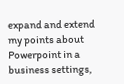expand and extend my points about Powerpoint in a business settings,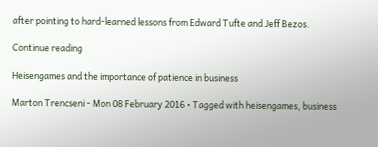after pointing to hard-learned lessons from Edward Tufte and Jeff Bezos.

Continue reading

Heisengames and the importance of patience in business

Marton Trencseni - Mon 08 February 2016 • Tagged with heisengames, business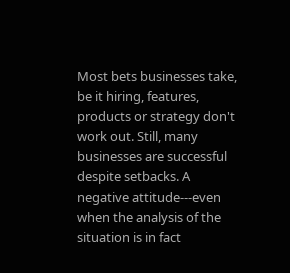Most bets businesses take, be it hiring, features, products or strategy don't work out. Still, many businesses are successful despite setbacks. A negative attitude---even when the analysis of the situation is in fact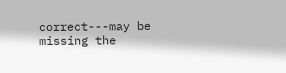correct---may be missing the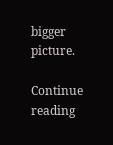bigger picture.

Continue reading